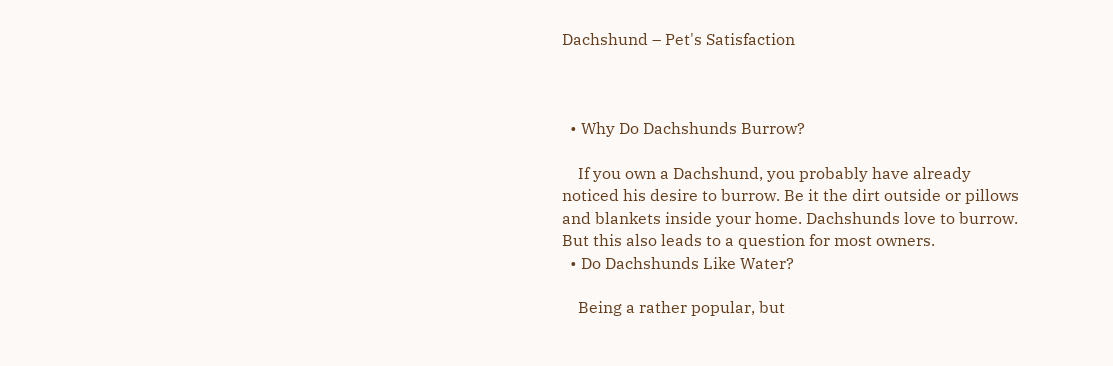Dachshund – Pet's Satisfaction



  • Why Do Dachshunds Burrow?

    If you own a Dachshund, you probably have already noticed his desire to burrow. Be it the dirt outside or pillows and blankets inside your home. Dachshunds love to burrow. But this also leads to a question for most owners.
  • Do Dachshunds Like Water?

    Being a rather popular, but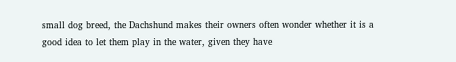small dog breed, the Dachshund makes their owners often wonder whether it is a good idea to let them play in the water, given they have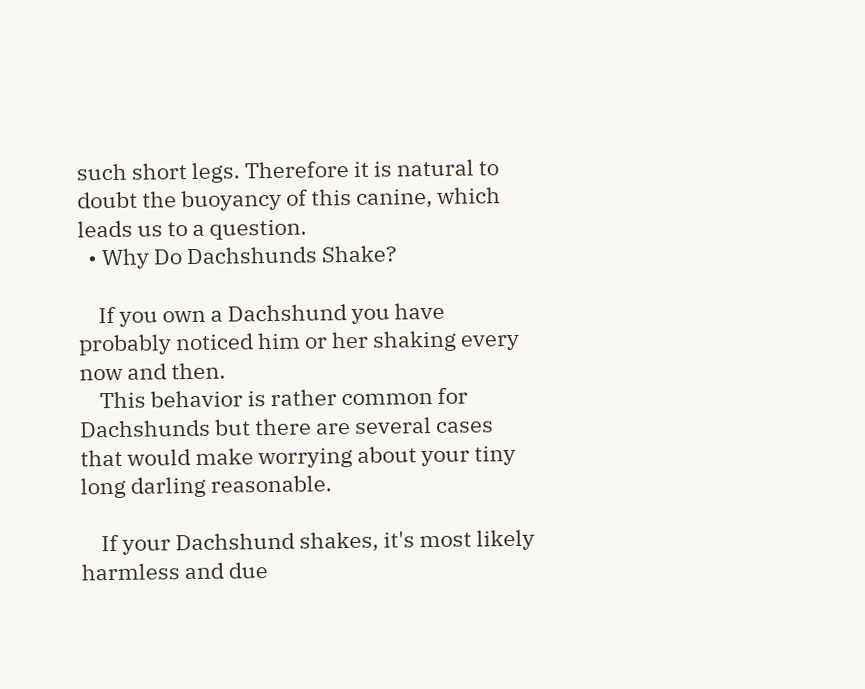such short legs. Therefore it is natural to doubt the buoyancy of this canine, which leads us to a question.
  • Why Do Dachshunds Shake?

    If you own a Dachshund you have probably noticed him or her shaking every now and then.
    This behavior is rather common for Dachshunds but there are several cases that would make worrying about your tiny long darling reasonable.

    If your Dachshund shakes, it's most likely harmless and due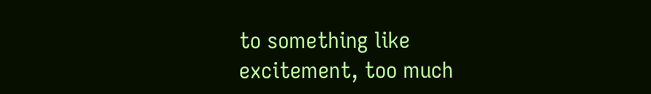to something like excitement, too much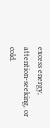excess energy, attention-seeking, or cold.